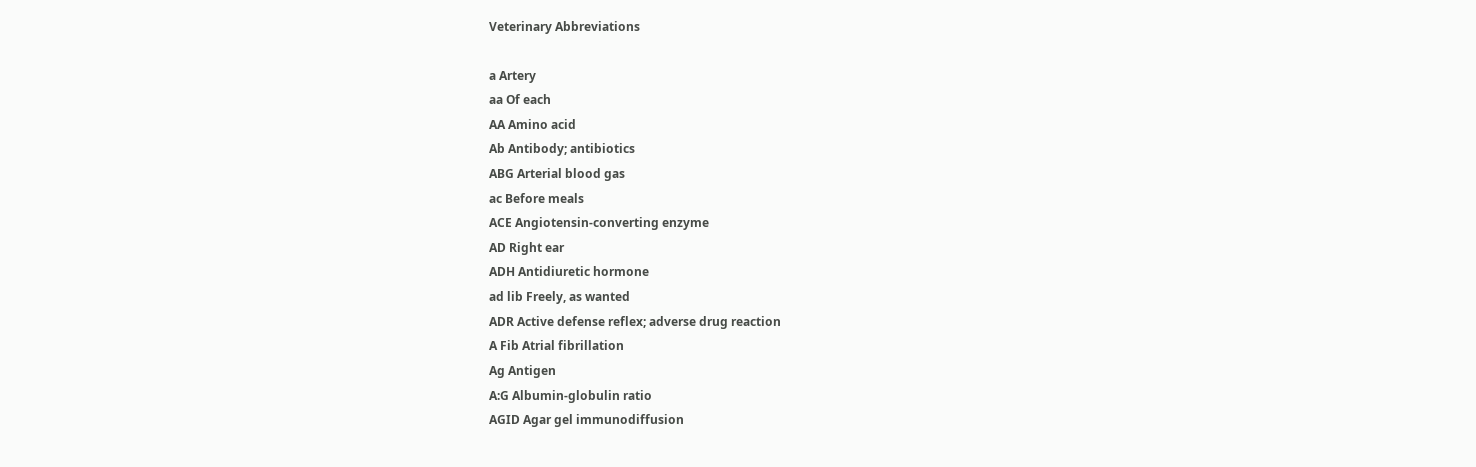Veterinary Abbreviations

a Artery
aa Of each
AA Amino acid
Ab Antibody; antibiotics
ABG Arterial blood gas
ac Before meals
ACE Angiotensin-converting enzyme
AD Right ear
ADH Antidiuretic hormone
ad lib Freely, as wanted
ADR Active defense reflex; adverse drug reaction
A Fib Atrial fibrillation
Ag Antigen
A:G Albumin-globulin ratio
AGID Agar gel immunodiffusion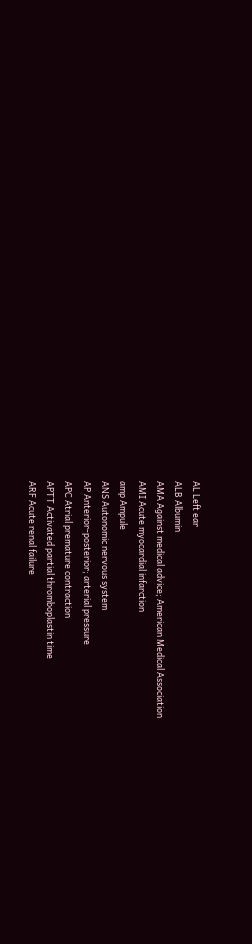AL Left ear
ALB Albumin
AMA Against medical advice; American Medical Association
AMI Acute myocardial infarction
amp Ampule
ANS Autonomic nervous system
AP Anterior-posterior; arterial pressure
APC Atrial premature contraction
APTT Activated partial thromboplastin time
ARF Acute renal failure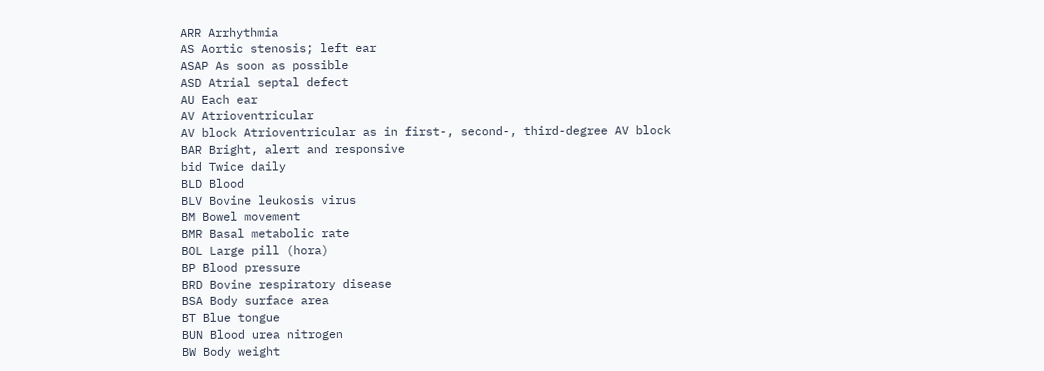ARR Arrhythmia
AS Aortic stenosis; left ear
ASAP As soon as possible
ASD Atrial septal defect
AU Each ear
AV Atrioventricular
AV block Atrioventricular as in first-, second-, third-degree AV block
BAR Bright, alert and responsive
bid Twice daily
BLD Blood
BLV Bovine leukosis virus
BM Bowel movement
BMR Basal metabolic rate
BOL Large pill (hora)
BP Blood pressure
BRD Bovine respiratory disease
BSA Body surface area
BT Blue tongue
BUN Blood urea nitrogen
BW Body weight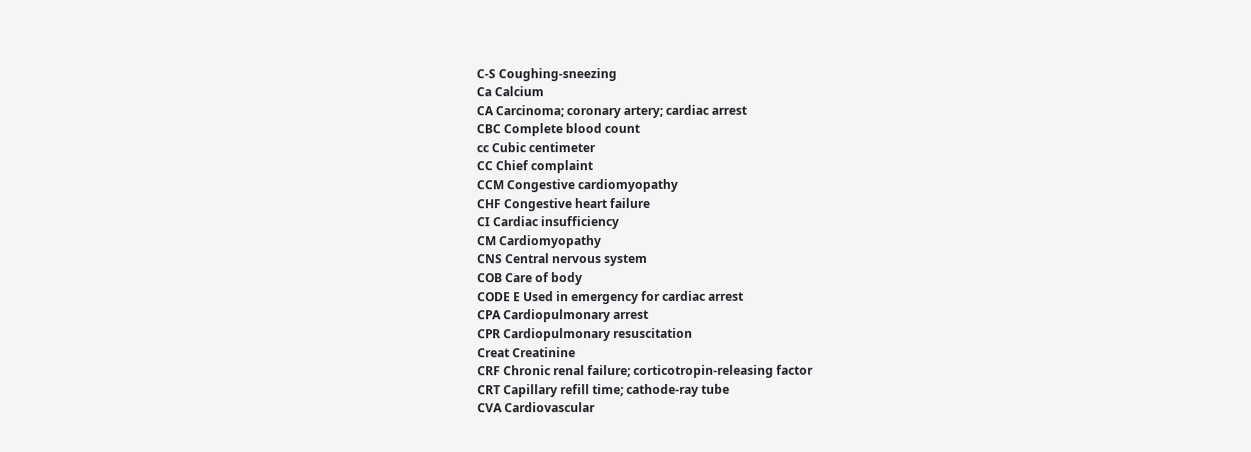C-S Coughing-sneezing
Ca Calcium
CA Carcinoma; coronary artery; cardiac arrest
CBC Complete blood count
cc Cubic centimeter
CC Chief complaint
CCM Congestive cardiomyopathy
CHF Congestive heart failure
CI Cardiac insufficiency
CM Cardiomyopathy
CNS Central nervous system
COB Care of body
CODE E Used in emergency for cardiac arrest
CPA Cardiopulmonary arrest
CPR Cardiopulmonary resuscitation
Creat Creatinine
CRF Chronic renal failure; corticotropin-releasing factor
CRT Capillary refill time; cathode-ray tube
CVA Cardiovascular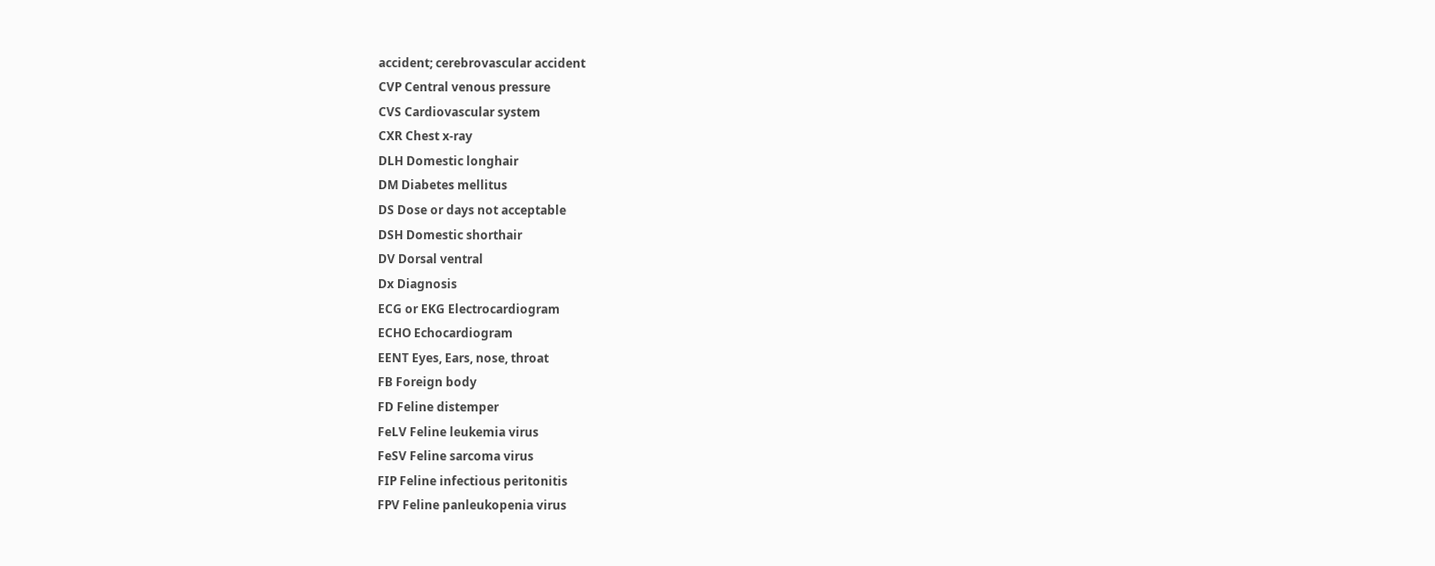accident; cerebrovascular accident
CVP Central venous pressure
CVS Cardiovascular system
CXR Chest x-ray
DLH Domestic longhair
DM Diabetes mellitus
DS Dose or days not acceptable
DSH Domestic shorthair
DV Dorsal ventral
Dx Diagnosis
ECG or EKG Electrocardiogram
ECHO Echocardiogram
EENT Eyes, Ears, nose, throat
FB Foreign body
FD Feline distemper
FeLV Feline leukemia virus
FeSV Feline sarcoma virus
FIP Feline infectious peritonitis
FPV Feline panleukopenia virus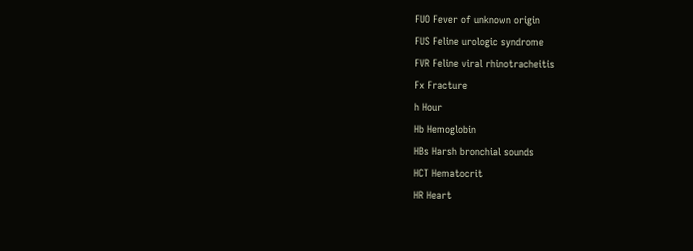FUO Fever of unknown origin
FUS Feline urologic syndrome
FVR Feline viral rhinotracheitis
Fx Fracture
h Hour
Hb Hemoglobin
HBs Harsh bronchial sounds
HCT Hematocrit
HR Heart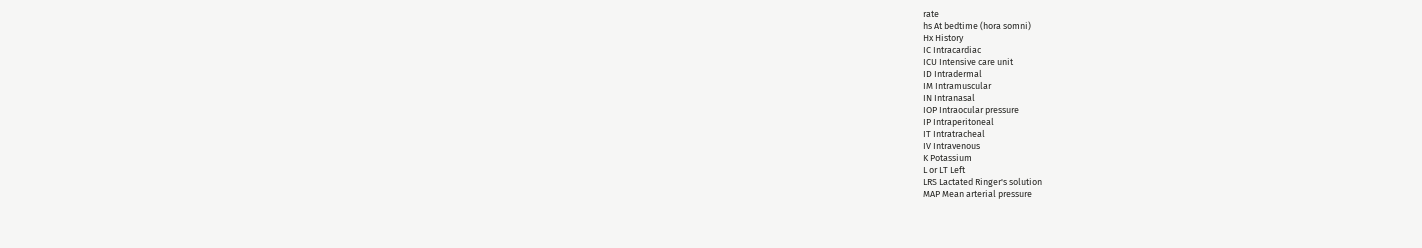rate
hs At bedtime (hora somni)
Hx History
IC Intracardiac
ICU Intensive care unit
ID Intradermal
IM Intramuscular
IN Intranasal
IOP Intraocular pressure
IP Intraperitoneal
IT Intratracheal
IV Intravenous
K Potassium
L or LT Left
LRS Lactated Ringer's solution
MAP Mean arterial pressure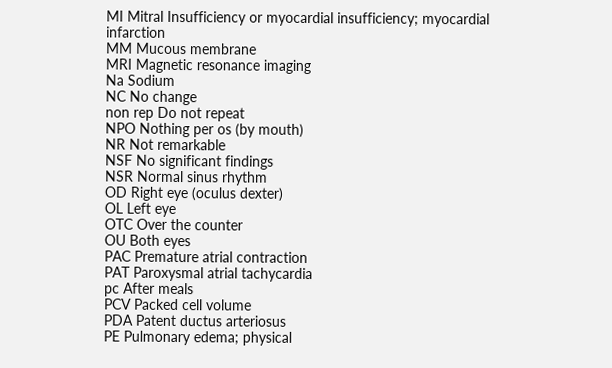MI Mitral Insufficiency or myocardial insufficiency; myocardial infarction
MM Mucous membrane
MRI Magnetic resonance imaging
Na Sodium
NC No change
non rep Do not repeat
NPO Nothing per os (by mouth)
NR Not remarkable
NSF No significant findings
NSR Normal sinus rhythm
OD Right eye (oculus dexter)
OL Left eye
OTC Over the counter
OU Both eyes
PAC Premature atrial contraction
PAT Paroxysmal atrial tachycardia
pc After meals
PCV Packed cell volume
PDA Patent ductus arteriosus
PE Pulmonary edema; physical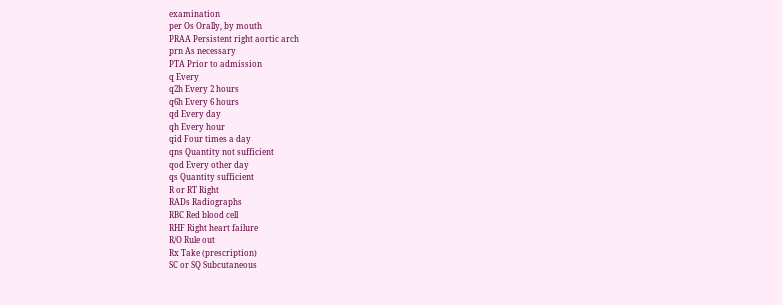examination
per Os Orally, by mouth
PRAA Persistent right aortic arch
prn As necessary
PTA Prior to admission
q Every
q2h Every 2 hours
q6h Every 6 hours
qd Every day
qh Every hour
qid Four times a day
qns Quantity not sufficient
qod Every other day
qs Quantity sufficient
R or RT Right
RADs Radiographs
RBC Red blood cell
RHF Right heart failure
R/O Rule out
Rx Take (prescription)
SC or SQ Subcutaneous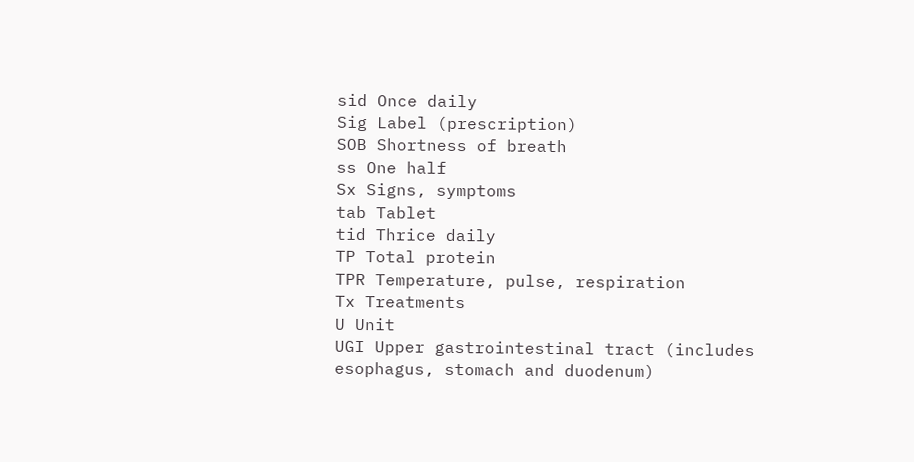sid Once daily
Sig Label (prescription)
SOB Shortness of breath
ss One half
Sx Signs, symptoms
tab Tablet
tid Thrice daily
TP Total protein
TPR Temperature, pulse, respiration
Tx Treatments
U Unit
UGI Upper gastrointestinal tract (includes esophagus, stomach and duodenum)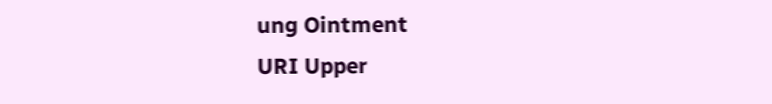ung Ointment
URI Upper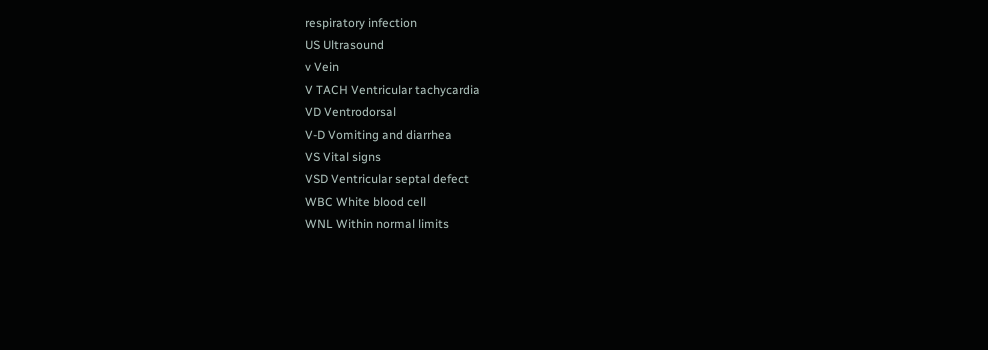respiratory infection
US Ultrasound
v Vein
V TACH Ventricular tachycardia
VD Ventrodorsal
V-D Vomiting and diarrhea
VS Vital signs
VSD Ventricular septal defect
WBC White blood cell
WNL Within normal limits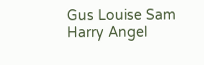Gus Louise Sam Harry Angel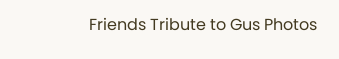Friends Tribute to Gus Photos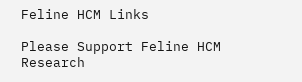Feline HCM Links

Please Support Feline HCM Research